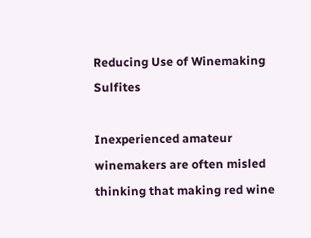Reducing Use of Winemaking Sulfites

Inexperienced amateur winemakers are often misled thinking that making red wine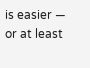is easier — or at least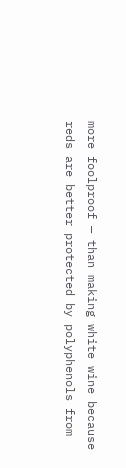more foolproof — than making white wine because reds are better protected by polyphenols from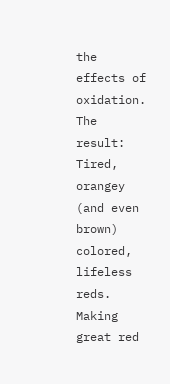the effects of oxidation. The result: Tired, orangey (and even brown) colored, lifeless reds. Making great red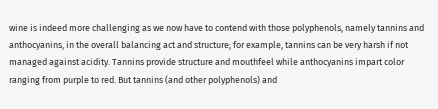wine is indeed more challenging as we now have to contend with those polyphenols, namely tannins and anthocyanins, in the overall balancing act and structure; for example, tannins can be very harsh if not managed against acidity. Tannins provide structure and mouthfeel while anthocyanins impart color ranging from purple to red. But tannins (and other polyphenols) and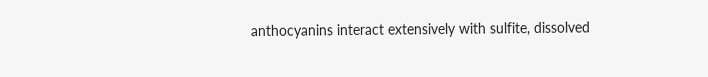anthocyanins interact extensively with sulfite, dissolved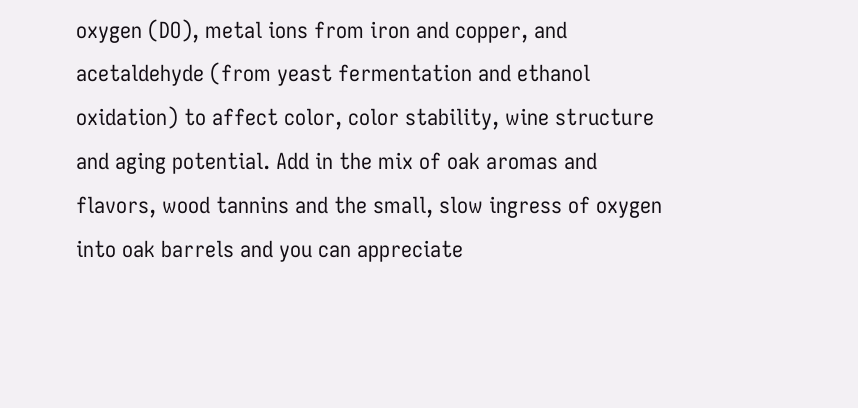oxygen (DO), metal ions from iron and copper, and acetaldehyde (from yeast fermentation and ethanol oxidation) to affect color, color stability, wine structure and aging potential. Add in the mix of oak aromas and flavors, wood tannins and the small, slow ingress of oxygen into oak barrels and you can appreciate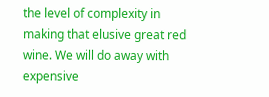the level of complexity in making that elusive great red wine. We will do away with expensive